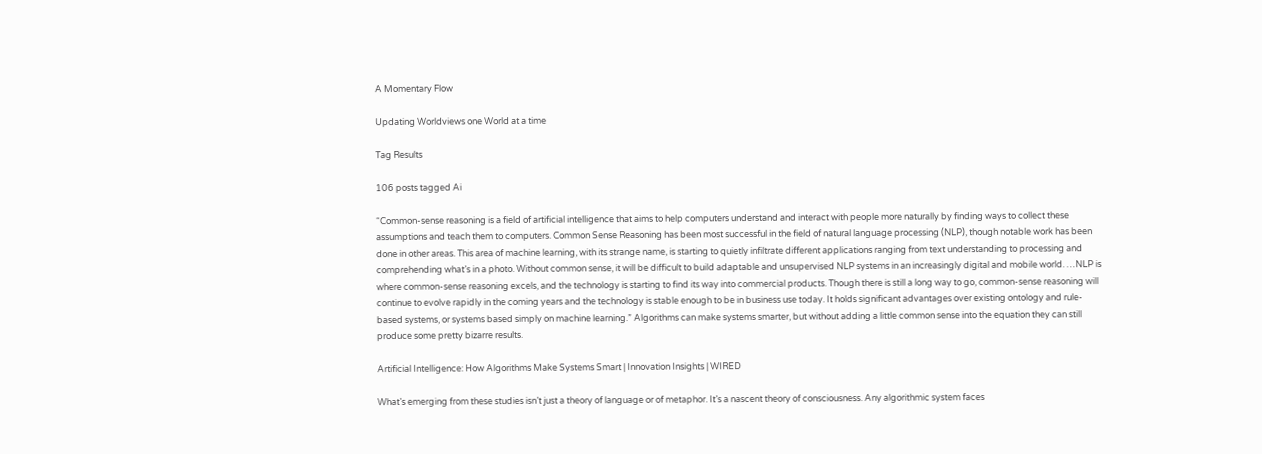A Momentary Flow

Updating Worldviews one World at a time

Tag Results

106 posts tagged Ai

“Common-sense reasoning is a field of artificial intelligence that aims to help computers understand and interact with people more naturally by finding ways to collect these assumptions and teach them to computers. Common Sense Reasoning has been most successful in the field of natural language processing (NLP), though notable work has been done in other areas. This area of machine learning, with its strange name, is starting to quietly infiltrate different applications ranging from text understanding to processing and comprehending what’s in a photo. Without common sense, it will be difficult to build adaptable and unsupervised NLP systems in an increasingly digital and mobile world. …NLP is where common-sense reasoning excels, and the technology is starting to find its way into commercial products. Though there is still a long way to go, common-sense reasoning will continue to evolve rapidly in the coming years and the technology is stable enough to be in business use today. It holds significant advantages over existing ontology and rule-based systems, or systems based simply on machine learning.” Algorithms can make systems smarter, but without adding a little common sense into the equation they can still produce some pretty bizarre results.

Artificial Intelligence: How Algorithms Make Systems Smart | Innovation Insights | WIRED

What’s emerging from these studies isn’t just a theory of language or of metaphor. It’s a nascent theory of consciousness. Any algorithmic system faces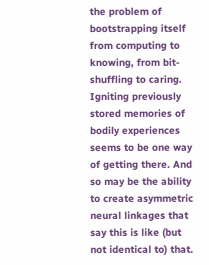the problem of bootstrapping itself from computing to knowing, from bit-shuffling to caring. Igniting previously stored memories of bodily experiences seems to be one way of getting there. And so may be the ability to create asymmetric neural linkages that say this is like (but not identical to) that.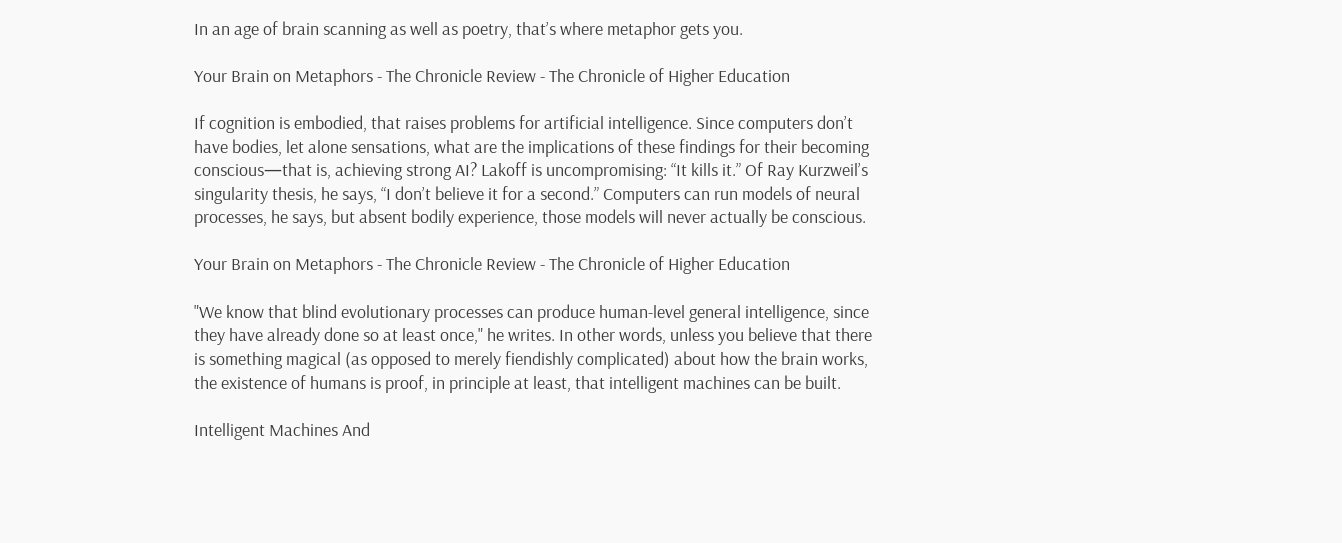In an age of brain scanning as well as poetry, that’s where metaphor gets you.

Your Brain on Metaphors - The Chronicle Review - The Chronicle of Higher Education

If cognition is embodied, that raises problems for artificial intelligence. Since computers don’t have bodies, let alone sensations, what are the implications of these findings for their becoming conscious—that is, achieving strong AI? Lakoff is uncompromising: “It kills it.” Of Ray Kurzweil’s singularity thesis, he says, “I don’t believe it for a second.” Computers can run models of neural processes, he says, but absent bodily experience, those models will never actually be conscious.

Your Brain on Metaphors - The Chronicle Review - The Chronicle of Higher Education

"We know that blind evolutionary processes can produce human-level general intelligence, since they have already done so at least once," he writes. In other words, unless you believe that there is something magical (as opposed to merely fiendishly complicated) about how the brain works, the existence of humans is proof, in principle at least, that intelligent machines can be built.

Intelligent Machines And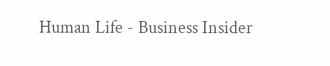Human Life - Business Insider